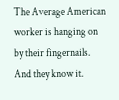The Average American worker is hanging on by their fingernails. And they know it.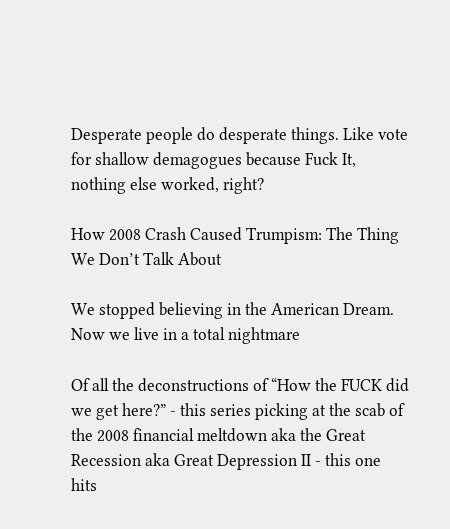Desperate people do desperate things. Like vote for shallow demagogues because Fuck It, nothing else worked, right?

How 2008 Crash Caused Trumpism: The Thing We Don’t Talk About

We stopped believing in the American Dream. Now we live in a total nightmare

Of all the deconstructions of “How the FUCK did we get here?” - this series picking at the scab of the 2008 financial meltdown aka the Great Recession aka Great Depression II - this one hits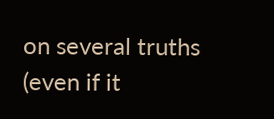on several truths (even if it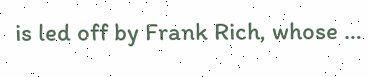is led off by Frank Rich, whose …